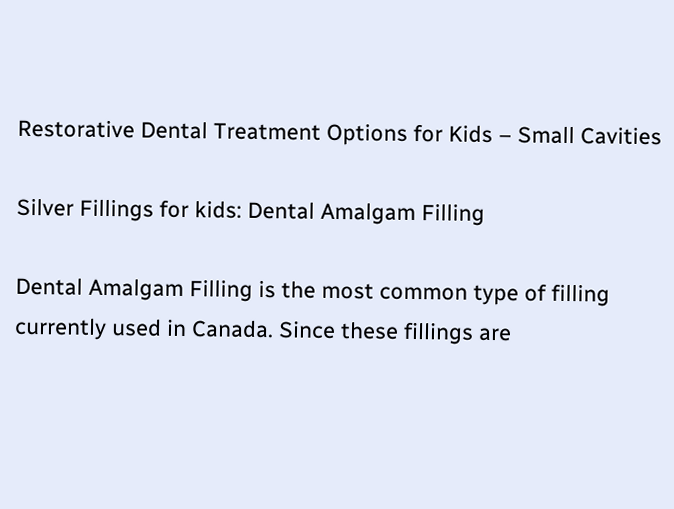Restorative Dental Treatment Options for Kids – Small Cavities

Silver Fillings for kids: Dental Amalgam Filling

Dental Amalgam Filling is the most common type of filling currently used in Canada. Since these fillings are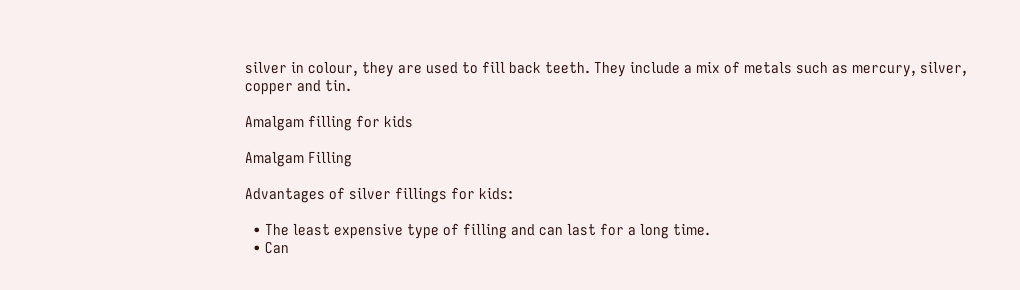silver in colour, they are used to fill back teeth. They include a mix of metals such as mercury, silver, copper and tin.

Amalgam filling for kids

Amalgam Filling

Advantages of silver fillings for kids:

  • The least expensive type of filling and can last for a long time.
  • Can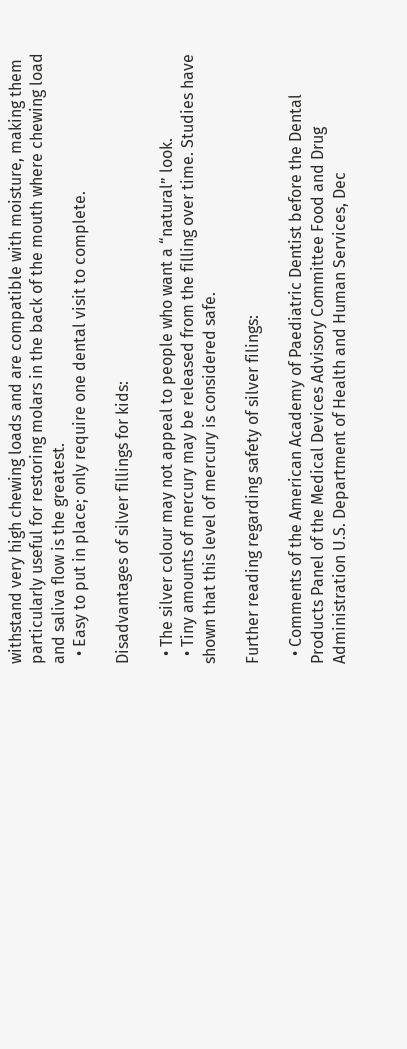withstand very high chewing loads and are compatible with moisture, making them particularly useful for restoring molars in the back of the mouth where chewing load and saliva flow is the greatest.
  • Easy to put in place; only require one dental visit to complete.

Disadvantages of silver fillings for kids:

  • The silver colour may not appeal to people who want a “natural” look.
  • Tiny amounts of mercury may be released from the filling over time. Studies have shown that this level of mercury is considered safe.

Further reading regarding safety of silver filings:

  • Comments of the American Academy of Paediatric Dentist before the Dental Products Panel of the Medical Devices Advisory Committee Food and Drug Administration U.S. Department of Health and Human Services, Dec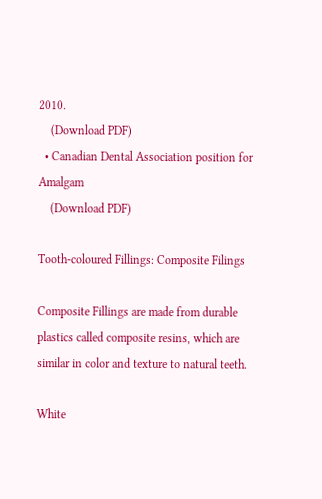2010.
    (Download PDF)
  • Canadian Dental Association position for Amalgam
    (Download PDF)

Tooth-coloured Fillings: Composite Filings

Composite Fillings are made from durable plastics called composite resins, which are similar in color and texture to natural teeth.

White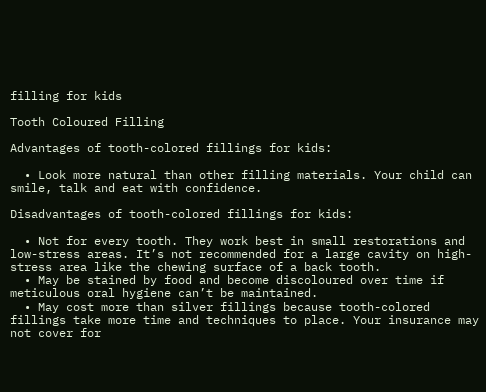filling for kids

Tooth Coloured Filling

Advantages of tooth-colored fillings for kids:

  • Look more natural than other filling materials. Your child can smile, talk and eat with confidence.

Disadvantages of tooth-colored fillings for kids:

  • Not for every tooth. They work best in small restorations and low-stress areas. It’s not recommended for a large cavity on high-stress area like the chewing surface of a back tooth.
  • May be stained by food and become discoloured over time if meticulous oral hygiene can’t be maintained.
  • May cost more than silver fillings because tooth-colored fillings take more time and techniques to place. Your insurance may not cover for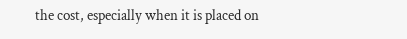the cost, especially when it is placed on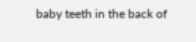baby teeth in the back of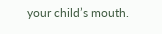your child’s mouth.